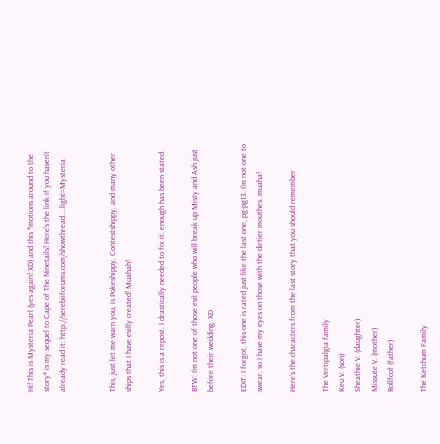Hi! This is Mysteria Pearl (yes again! XD) and this *motions around to the story* is my sequel to Cape of The Ninetails! Here’s the link if you haven’t already read it: http://serebiiforums.com/showthread....light=Mysteria


This, just let me warn you, is Pokeshippy, Contestshippy, and many other ships that I have evilly created! Muahah!

Yes, this is a repost. I drastically needed to fix it. enough has been stated.

BTW: I'm not one of those evil people who will break up Misty and Ash just before their wedding. XD

EDIT: I forgot, this one is rated just like the last one, pg-pg13. I'm not one to swear, so I have my eyes on those with the dirtier mouthes. muaha!

Here’s the characters from the last story that you should remember

The Vertipalgia family
Keu V. (son)
Sheathie V. (daughter)
Missute V. (mother)
Rollfcof (father)

The Ketchum Family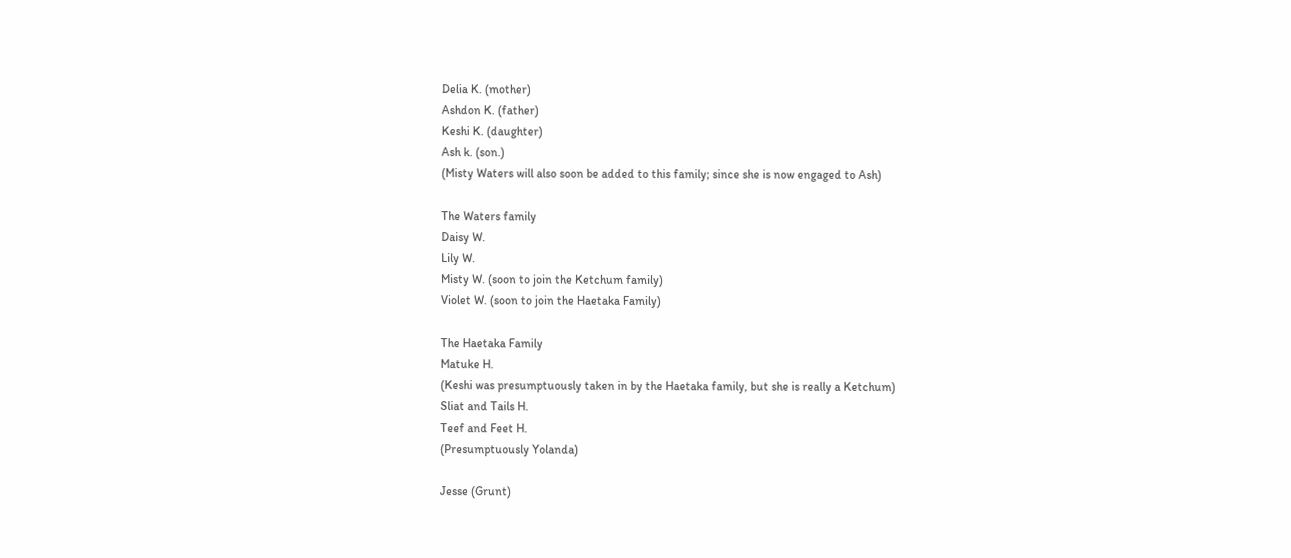Delia K. (mother)
Ashdon K. (father)
Keshi K. (daughter)
Ash k. (son.)
(Misty Waters will also soon be added to this family; since she is now engaged to Ash)

The Waters family
Daisy W.
Lily W.
Misty W. (soon to join the Ketchum family)
Violet W. (soon to join the Haetaka Family)

The Haetaka Family
Matuke H.
(Keshi was presumptuously taken in by the Haetaka family, but she is really a Ketchum)
Sliat and Tails H.
Teef and Feet H.
(Presumptuously Yolanda)

Jesse (Grunt)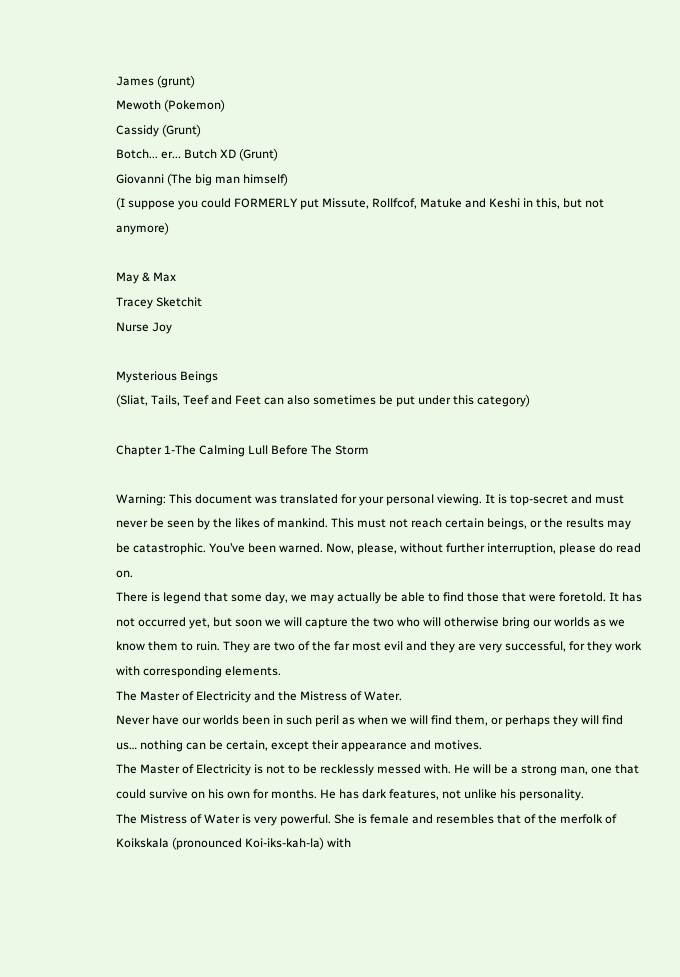James (grunt)
Mewoth (Pokemon)
Cassidy (Grunt)
Botch... er... Butch XD (Grunt)
Giovanni (The big man himself)
(I suppose you could FORMERLY put Missute, Rollfcof, Matuke and Keshi in this, but not anymore)

May & Max
Tracey Sketchit
Nurse Joy

Mysterious Beings
(Sliat, Tails, Teef and Feet can also sometimes be put under this category)

Chapter 1-The Calming Lull Before The Storm

Warning: This document was translated for your personal viewing. It is top-secret and must never be seen by the likes of mankind. This must not reach certain beings, or the results may be catastrophic. You’ve been warned. Now, please, without further interruption, please do read on.
There is legend that some day, we may actually be able to find those that were foretold. It has not occurred yet, but soon we will capture the two who will otherwise bring our worlds as we know them to ruin. They are two of the far most evil and they are very successful, for they work with corresponding elements.
The Master of Electricity and the Mistress of Water.
Never have our worlds been in such peril as when we will find them, or perhaps they will find us… nothing can be certain, except their appearance and motives.
The Master of Electricity is not to be recklessly messed with. He will be a strong man, one that could survive on his own for months. He has dark features, not unlike his personality.
The Mistress of Water is very powerful. She is female and resembles that of the merfolk of Koikskala (pronounced Koi-iks-kah-la) with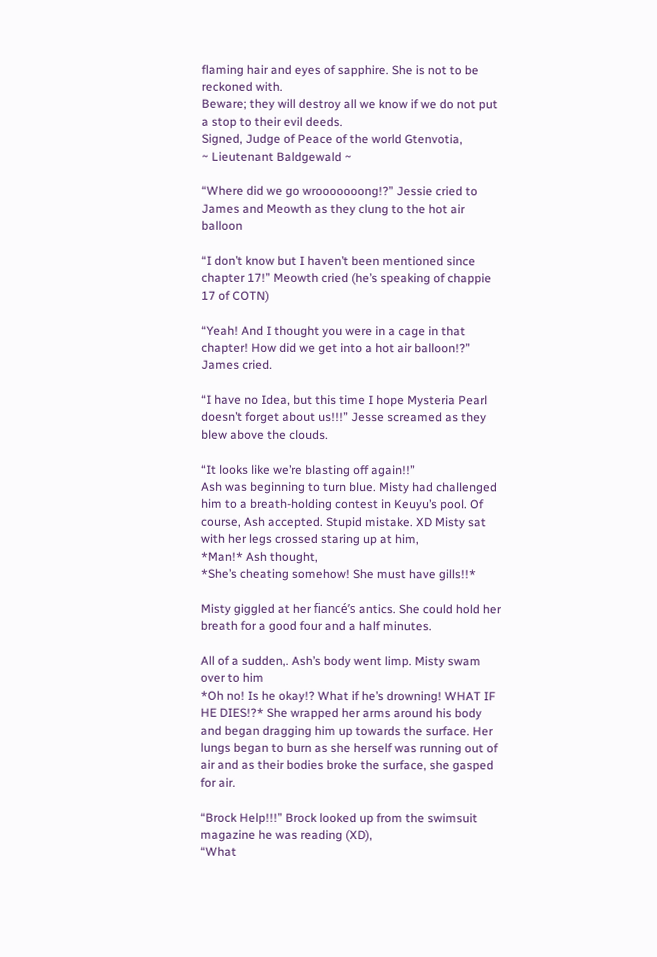flaming hair and eyes of sapphire. She is not to be reckoned with.
Beware; they will destroy all we know if we do not put a stop to their evil deeds.
Signed, Judge of Peace of the world Gtenvotia,
~ Lieutenant Baldgewald ~

“Where did we go wrooooooong!?” Jessie cried to James and Meowth as they clung to the hot air balloon

“I don’t know but I haven’t been mentioned since chapter 17!” Meowth cried (he’s speaking of chappie 17 of COTN)

“Yeah! And I thought you were in a cage in that chapter! How did we get into a hot air balloon!?” James cried.

“I have no Idea, but this time I hope Mysteria Pearl doesn’t forget about us!!!” Jesse screamed as they blew above the clouds.

“It looks like we’re blasting off again!!”
Ash was beginning to turn blue. Misty had challenged him to a breath-holding contest in Keuyu’s pool. Of course, Ash accepted. Stupid mistake. XD Misty sat with her legs crossed staring up at him,
*Man!* Ash thought,
*She’s cheating somehow! She must have gills!!*

Misty giggled at her fiancé’s antics. She could hold her breath for a good four and a half minutes.

All of a sudden,. Ash’s body went limp. Misty swam over to him
*Oh no! Is he okay!? What if he’s drowning! WHAT IF HE DIES!?* She wrapped her arms around his body and began dragging him up towards the surface. Her lungs began to burn as she herself was running out of air and as their bodies broke the surface, she gasped for air.

“Brock Help!!!” Brock looked up from the swimsuit magazine he was reading (XD),
“What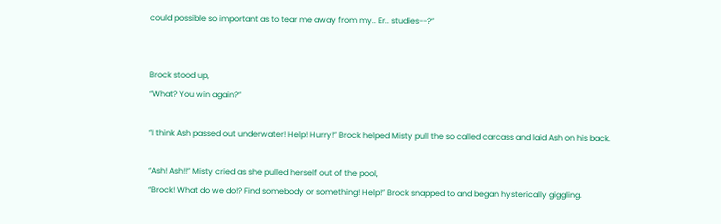could possible so important as to tear me away from my.. Er.. studies--?”


Brock stood up,
“What? You win again?”

“I think Ash passed out underwater! Help! Hurry!” Brock helped Misty pull the so called carcass and laid Ash on his back.

“Ash! Ash!!” Misty cried as she pulled herself out of the pool,
“Brock! What do we do!? Find somebody or something! Help!” Brock snapped to and began hysterically giggling.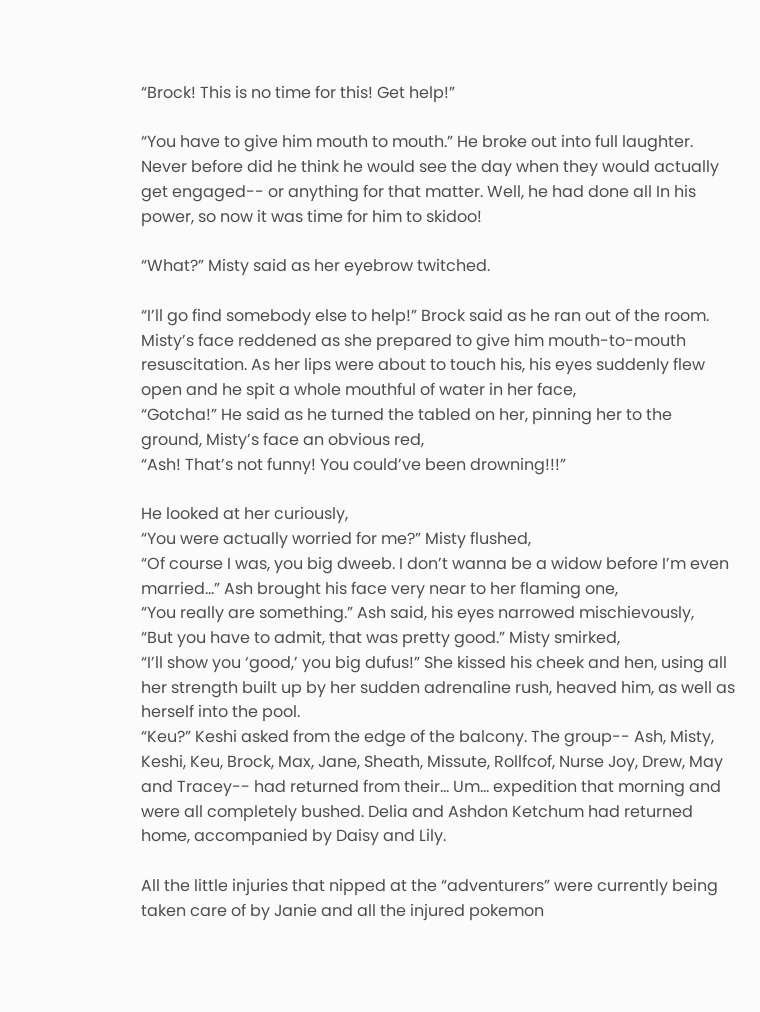“Brock! This is no time for this! Get help!”

“You have to give him mouth to mouth.” He broke out into full laughter. Never before did he think he would see the day when they would actually get engaged-- or anything for that matter. Well, he had done all In his power, so now it was time for him to skidoo!

“What?” Misty said as her eyebrow twitched.

“I’ll go find somebody else to help!” Brock said as he ran out of the room. Misty’s face reddened as she prepared to give him mouth-to-mouth resuscitation. As her lips were about to touch his, his eyes suddenly flew open and he spit a whole mouthful of water in her face,
“Gotcha!” He said as he turned the tabled on her, pinning her to the ground, Misty’s face an obvious red,
“Ash! That’s not funny! You could’ve been drowning!!!”

He looked at her curiously,
“You were actually worried for me?” Misty flushed,
“Of course I was, you big dweeb. I don’t wanna be a widow before I’m even married…” Ash brought his face very near to her flaming one,
“You really are something.” Ash said, his eyes narrowed mischievously,
“But you have to admit, that was pretty good.” Misty smirked,
“I’ll show you ‘good,’ you big dufus!” She kissed his cheek and hen, using all her strength built up by her sudden adrenaline rush, heaved him, as well as herself into the pool.
“Keu?” Keshi asked from the edge of the balcony. The group-- Ash, Misty, Keshi, Keu, Brock, Max, Jane, Sheath, Missute, Rollfcof, Nurse Joy, Drew, May and Tracey-- had returned from their... Um… expedition that morning and were all completely bushed. Delia and Ashdon Ketchum had returned home, accompanied by Daisy and Lily.

All the little injuries that nipped at the “adventurers” were currently being taken care of by Janie and all the injured pokemon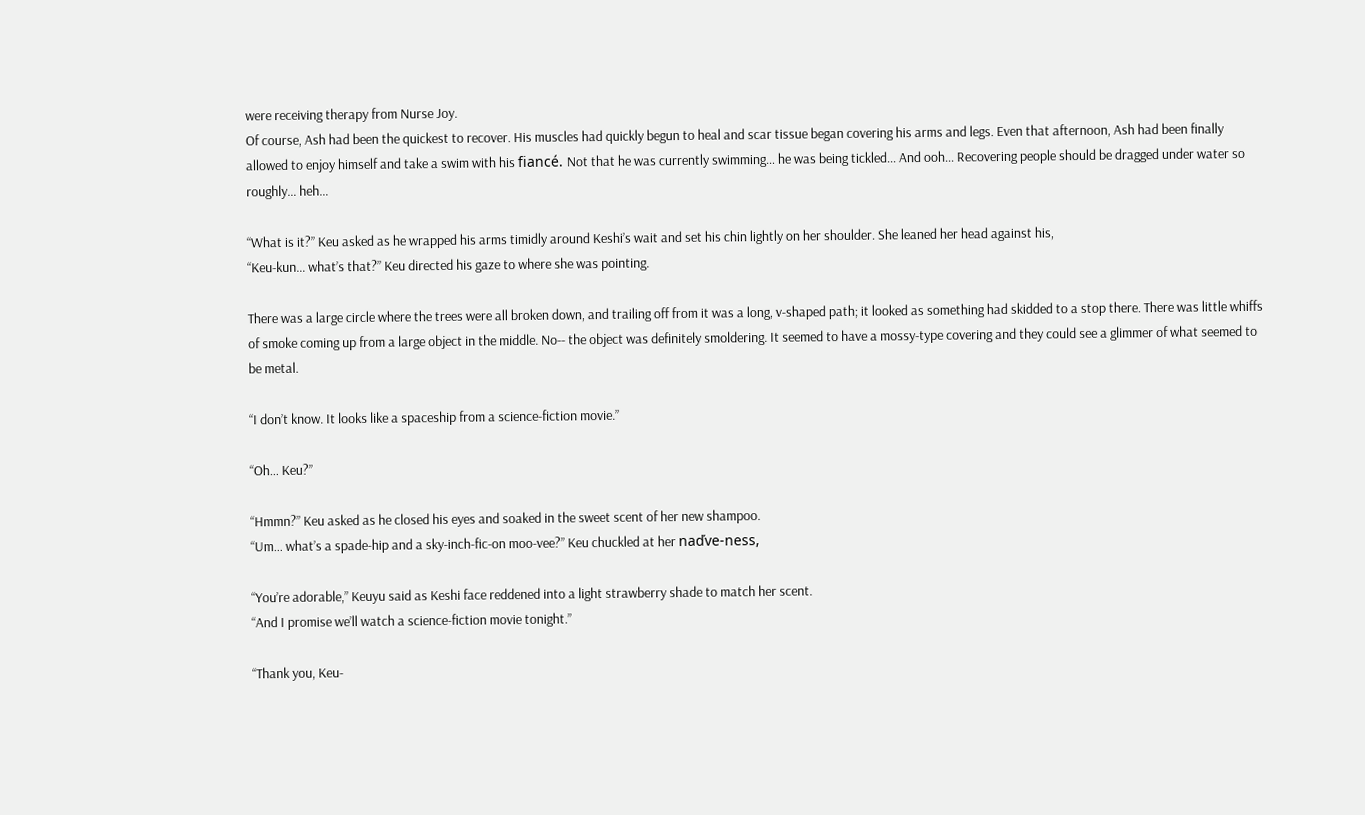were receiving therapy from Nurse Joy.
Of course, Ash had been the quickest to recover. His muscles had quickly begun to heal and scar tissue began covering his arms and legs. Even that afternoon, Ash had been finally allowed to enjoy himself and take a swim with his fiancé. Not that he was currently swimming… he was being tickled... And ooh... Recovering people should be dragged under water so roughly… heh…

“What is it?” Keu asked as he wrapped his arms timidly around Keshi’s wait and set his chin lightly on her shoulder. She leaned her head against his,
“Keu-kun… what’s that?” Keu directed his gaze to where she was pointing.

There was a large circle where the trees were all broken down, and trailing off from it was a long, v-shaped path; it looked as something had skidded to a stop there. There was little whiffs of smoke coming up from a large object in the middle. No-- the object was definitely smoldering. It seemed to have a mossy-type covering and they could see a glimmer of what seemed to be metal.

“I don’t know. It looks like a spaceship from a science-fiction movie.”

“Oh… Keu?”

“Hmmn?” Keu asked as he closed his eyes and soaked in the sweet scent of her new shampoo.
“Um… what’s a spade-hip and a sky-inch-fic-on moo-vee?” Keu chuckled at her naďve-ness,

“You’re adorable,” Keuyu said as Keshi face reddened into a light strawberry shade to match her scent.
“And I promise we’ll watch a science-fiction movie tonight.”

“Thank you, Keu-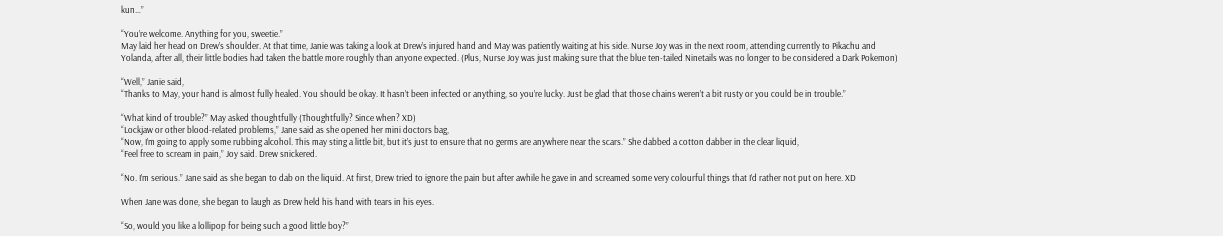kun…”

“You’re welcome. Anything for you, sweetie.”
May laid her head on Drew’s shoulder. At that time, Janie was taking a look at Drew’s injured hand and May was patiently waiting at his side. Nurse Joy was in the next room, attending currently to Pikachu and Yolanda, after all, their little bodies had taken the battle more roughly than anyone expected. (Plus, Nurse Joy was just making sure that the blue ten-tailed Ninetails was no longer to be considered a Dark Pokemon)

“Well,” Janie said,
“Thanks to May, your hand is almost fully healed. You should be okay. It hasn’t been infected or anything, so you’re lucky. Just be glad that those chains weren’t a bit rusty or you could be in trouble.”

“What kind of trouble?” May asked thoughtfully (Thoughtfully? Since when? XD)
“Lockjaw or other blood-related problems,” Jane said as she opened her mini doctors bag,
“Now, I’m going to apply some rubbing alcohol. This may sting a little bit, but it’s just to ensure that no germs are anywhere near the scars.” She dabbed a cotton dabber in the clear liquid,
“Feel free to scream in pain,” Joy said. Drew snickered.

“No. I’m serious.” Jane said as she began to dab on the liquid. At first, Drew tried to ignore the pain but after awhile he gave in and screamed some very colourful things that I’d rather not put on here. XD

When Jane was done, she began to laugh as Drew held his hand with tears in his eyes.

“So, would you like a lollipop for being such a good little boy?”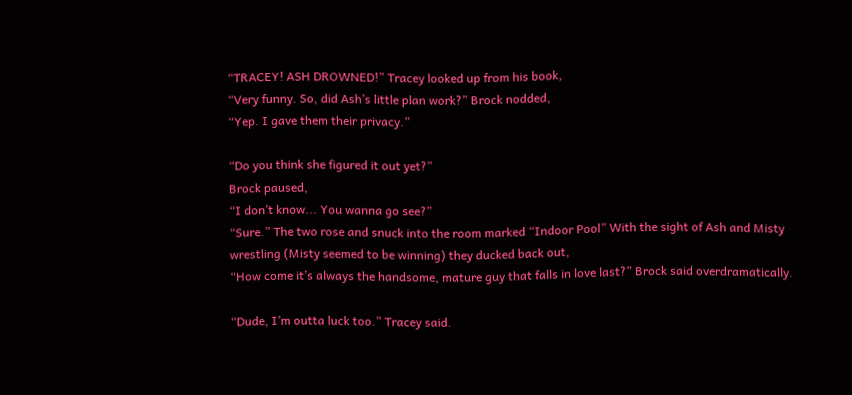“TRACEY! ASH DROWNED!” Tracey looked up from his book,
“Very funny. So, did Ash’s little plan work?” Brock nodded,
“Yep. I gave them their privacy.”

“Do you think she figured it out yet?”
Brock paused,
“I don’t know... You wanna go see?”
“Sure.” The two rose and snuck into the room marked “Indoor Pool” With the sight of Ash and Misty wrestling (Misty seemed to be winning) they ducked back out,
“How come it’s always the handsome, mature guy that falls in love last?” Brock said overdramatically.

“Dude, I’m outta luck too.” Tracey said.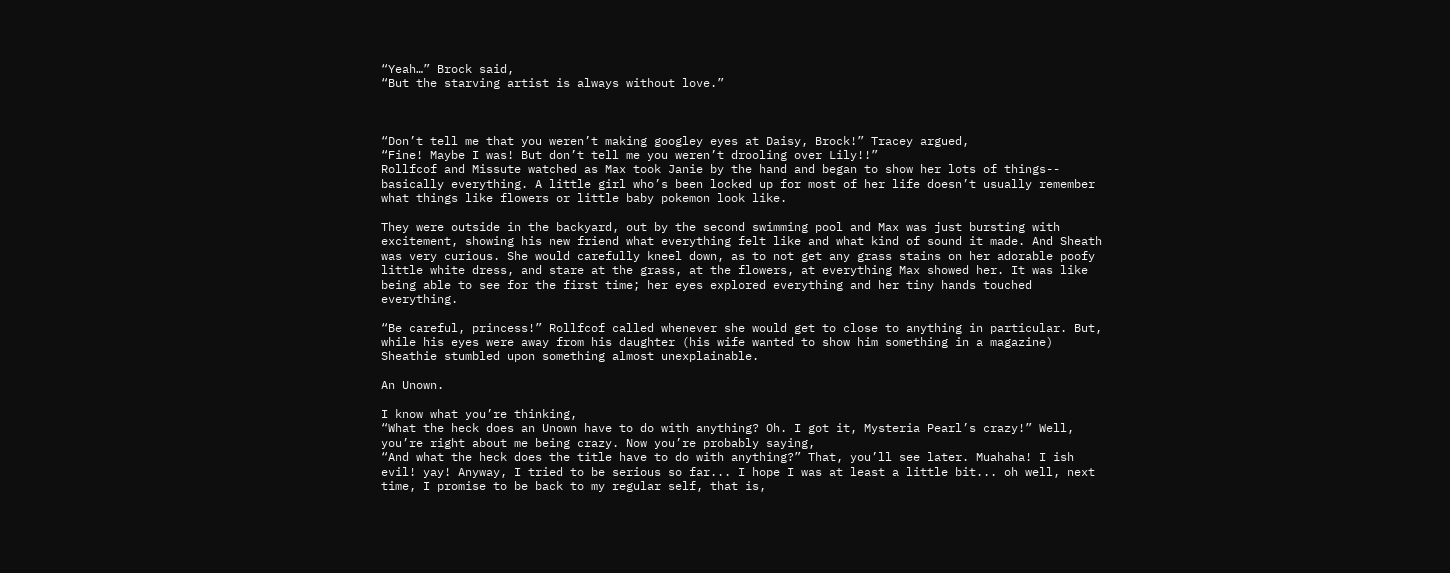“Yeah…” Brock said,
“But the starving artist is always without love.”



“Don’t tell me that you weren’t making googley eyes at Daisy, Brock!” Tracey argued,
“Fine! Maybe I was! But don’t tell me you weren’t drooling over Lily!!”
Rollfcof and Missute watched as Max took Janie by the hand and began to show her lots of things-- basically everything. A little girl who’s been locked up for most of her life doesn’t usually remember what things like flowers or little baby pokemon look like.

They were outside in the backyard, out by the second swimming pool and Max was just bursting with excitement, showing his new friend what everything felt like and what kind of sound it made. And Sheath was very curious. She would carefully kneel down, as to not get any grass stains on her adorable poofy little white dress, and stare at the grass, at the flowers, at everything Max showed her. It was like being able to see for the first time; her eyes explored everything and her tiny hands touched everything.

“Be careful, princess!” Rollfcof called whenever she would get to close to anything in particular. But, while his eyes were away from his daughter (his wife wanted to show him something in a magazine) Sheathie stumbled upon something almost unexplainable.

An Unown.

I know what you’re thinking,
“What the heck does an Unown have to do with anything? Oh. I got it, Mysteria Pearl’s crazy!” Well, you’re right about me being crazy. Now you’re probably saying,
“And what the heck does the title have to do with anything?” That, you’ll see later. Muahaha! I ish evil! yay! Anyway, I tried to be serious so far... I hope I was at least a little bit... oh well, next time, I promise to be back to my regular self, that is,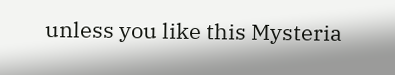unless you like this Mysteria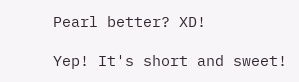Pearl better? XD!

Yep! It's short and sweet!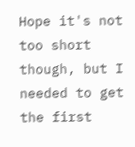Hope it's not too short though, but I needed to get the first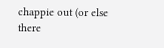chappie out (or else there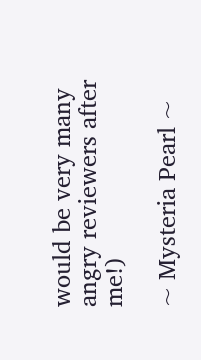would be very many angry reviewers after me!)

~ Mysteria Pearl ~